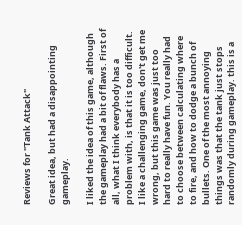Reviews for "Tank Attack"

Great idea, but had a disappointing gameplay.

I liked the idea of this game, although the gameplay had a bit of flaws. First of all, what I think everybody has a problem with, is that it is too difficult. I like a challenging game, don't get me wrong, but this game was just too hard to really have fun. You really had to choose between calculating where to fire, and how to dodge a bunch of bullets. One of the most annoying things was that the tank just stops randomly during gameplay. this is a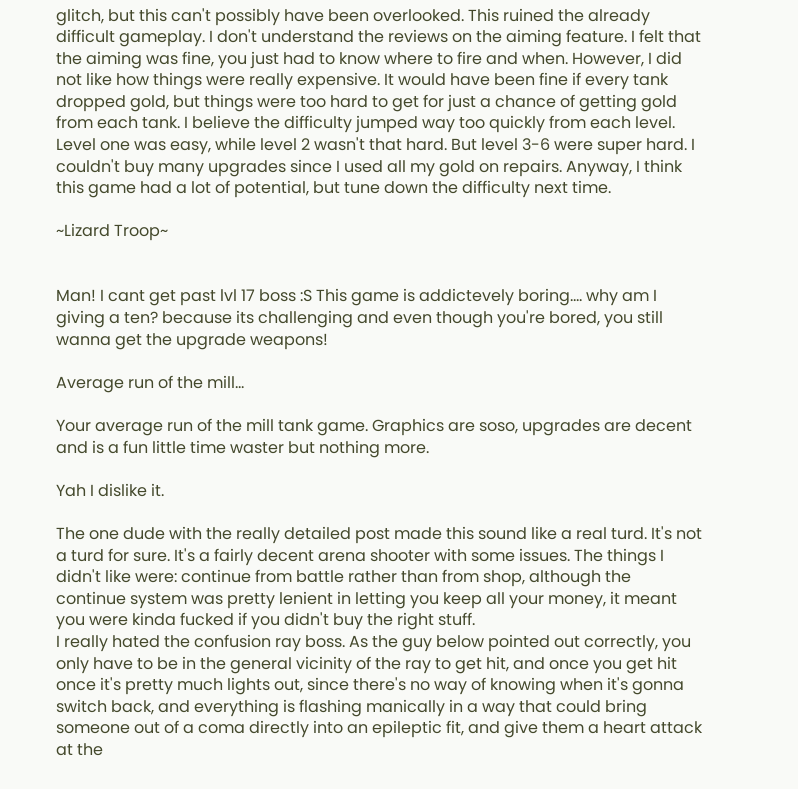glitch, but this can't possibly have been overlooked. This ruined the already difficult gameplay. I don't understand the reviews on the aiming feature. I felt that the aiming was fine, you just had to know where to fire and when. However, I did not like how things were really expensive. It would have been fine if every tank dropped gold, but things were too hard to get for just a chance of getting gold from each tank. I believe the difficulty jumped way too quickly from each level. Level one was easy, while level 2 wasn't that hard. But level 3-6 were super hard. I couldn't buy many upgrades since I used all my gold on repairs. Anyway, I think this game had a lot of potential, but tune down the difficulty next time.

~Lizard Troop~


Man! I cant get past lvl 17 boss :S This game is addictevely boring.... why am I giving a ten? because its challenging and even though you're bored, you still wanna get the upgrade weapons!

Average run of the mill...

Your average run of the mill tank game. Graphics are soso, upgrades are decent and is a fun little time waster but nothing more.

Yah I dislike it.

The one dude with the really detailed post made this sound like a real turd. It's not a turd for sure. It's a fairly decent arena shooter with some issues. The things I didn't like were: continue from battle rather than from shop, although the continue system was pretty lenient in letting you keep all your money, it meant you were kinda fucked if you didn't buy the right stuff.
I really hated the confusion ray boss. As the guy below pointed out correctly, you only have to be in the general vicinity of the ray to get hit, and once you get hit once it's pretty much lights out, since there's no way of knowing when it's gonna switch back, and everything is flashing manically in a way that could bring someone out of a coma directly into an epileptic fit, and give them a heart attack at the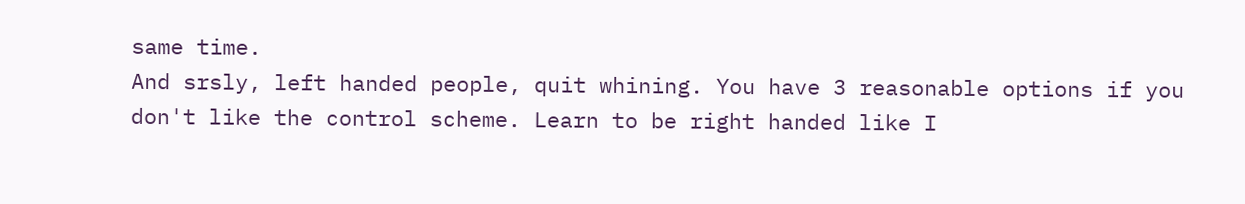same time.
And srsly, left handed people, quit whining. You have 3 reasonable options if you don't like the control scheme. Learn to be right handed like I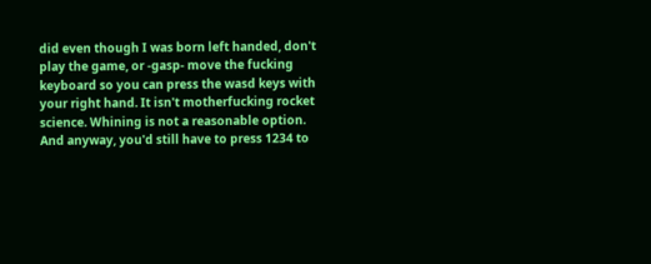did even though I was born left handed, don't play the game, or -gasp- move the fucking keyboard so you can press the wasd keys with your right hand. It isn't motherfucking rocket science. Whining is not a reasonable option. And anyway, you'd still have to press 1234 to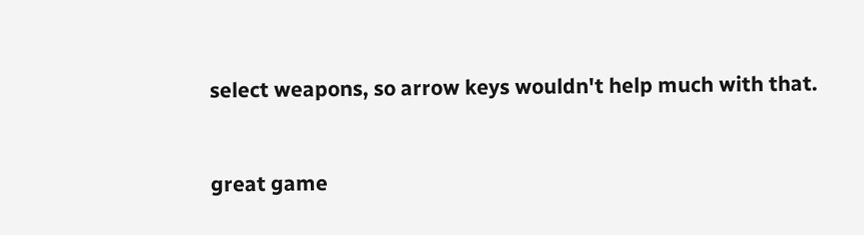select weapons, so arrow keys wouldn't help much with that.


great game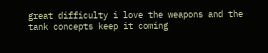great difficulty i love the weapons and the tank concepts keep it coming